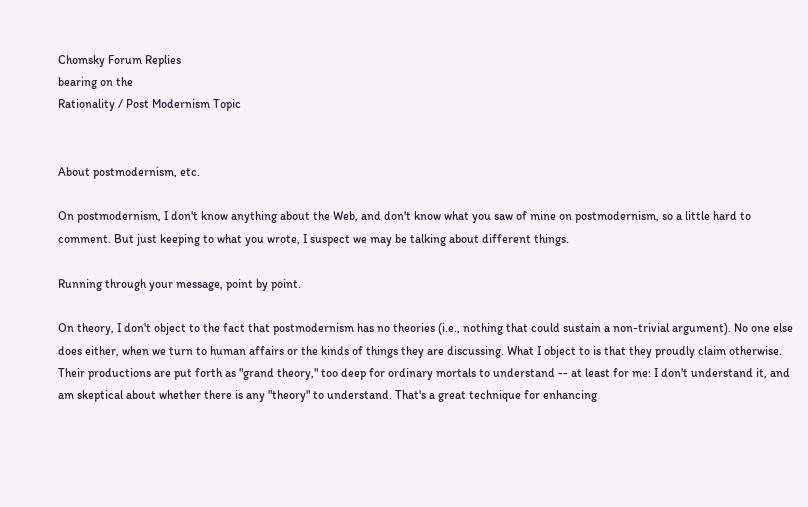Chomsky Forum Replies
bearing on the
Rationality / Post Modernism Topic


About postmodernism, etc.

On postmodernism, I don't know anything about the Web, and don't know what you saw of mine on postmodernism, so a little hard to comment. But just keeping to what you wrote, I suspect we may be talking about different things.

Running through your message, point by point.

On theory, I don't object to the fact that postmodernism has no theories (i.e., nothing that could sustain a non-trivial argument). No one else does either, when we turn to human affairs or the kinds of things they are discussing. What I object to is that they proudly claim otherwise. Their productions are put forth as "grand theory," too deep for ordinary mortals to understand -- at least for me: I don't understand it, and am skeptical about whether there is any "theory" to understand. That's a great technique for enhancing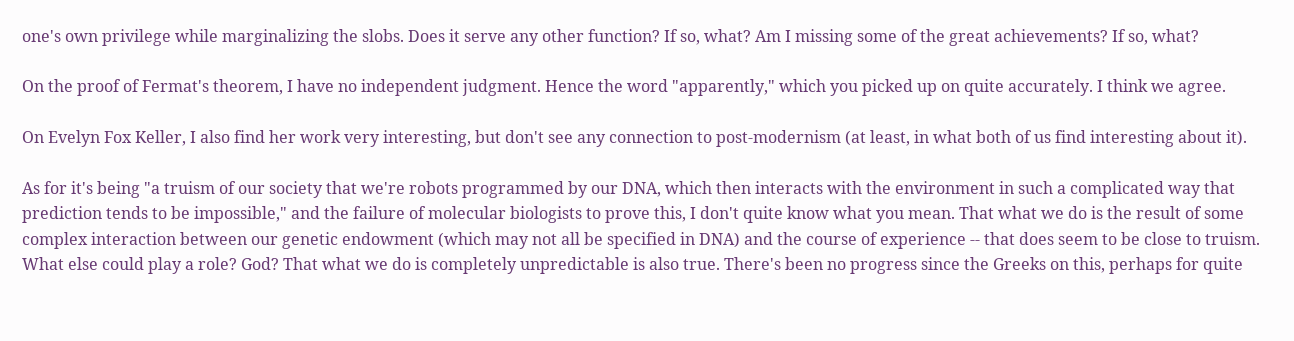one's own privilege while marginalizing the slobs. Does it serve any other function? If so, what? Am I missing some of the great achievements? If so, what?

On the proof of Fermat's theorem, I have no independent judgment. Hence the word "apparently," which you picked up on quite accurately. I think we agree.

On Evelyn Fox Keller, I also find her work very interesting, but don't see any connection to post-modernism (at least, in what both of us find interesting about it).

As for it's being "a truism of our society that we're robots programmed by our DNA, which then interacts with the environment in such a complicated way that prediction tends to be impossible," and the failure of molecular biologists to prove this, I don't quite know what you mean. That what we do is the result of some complex interaction between our genetic endowment (which may not all be specified in DNA) and the course of experience -- that does seem to be close to truism. What else could play a role? God? That what we do is completely unpredictable is also true. There's been no progress since the Greeks on this, perhaps for quite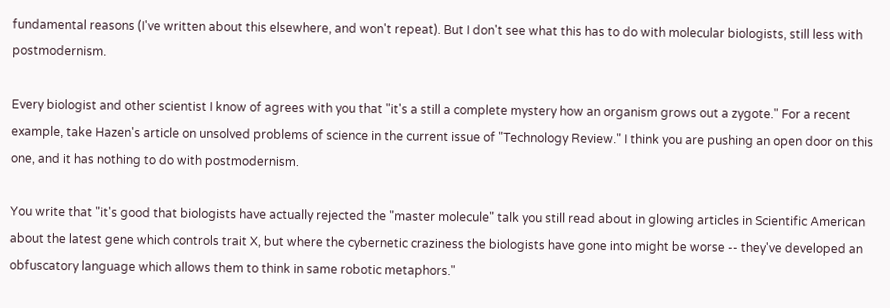fundamental reasons (I've written about this elsewhere, and won't repeat). But I don't see what this has to do with molecular biologists, still less with postmodernism.

Every biologist and other scientist I know of agrees with you that "it's a still a complete mystery how an organism grows out a zygote." For a recent example, take Hazen's article on unsolved problems of science in the current issue of "Technology Review." I think you are pushing an open door on this one, and it has nothing to do with postmodernism.

You write that "it's good that biologists have actually rejected the "master molecule" talk you still read about in glowing articles in Scientific American about the latest gene which controls trait X, but where the cybernetic craziness the biologists have gone into might be worse -- they've developed an obfuscatory language which allows them to think in same robotic metaphors."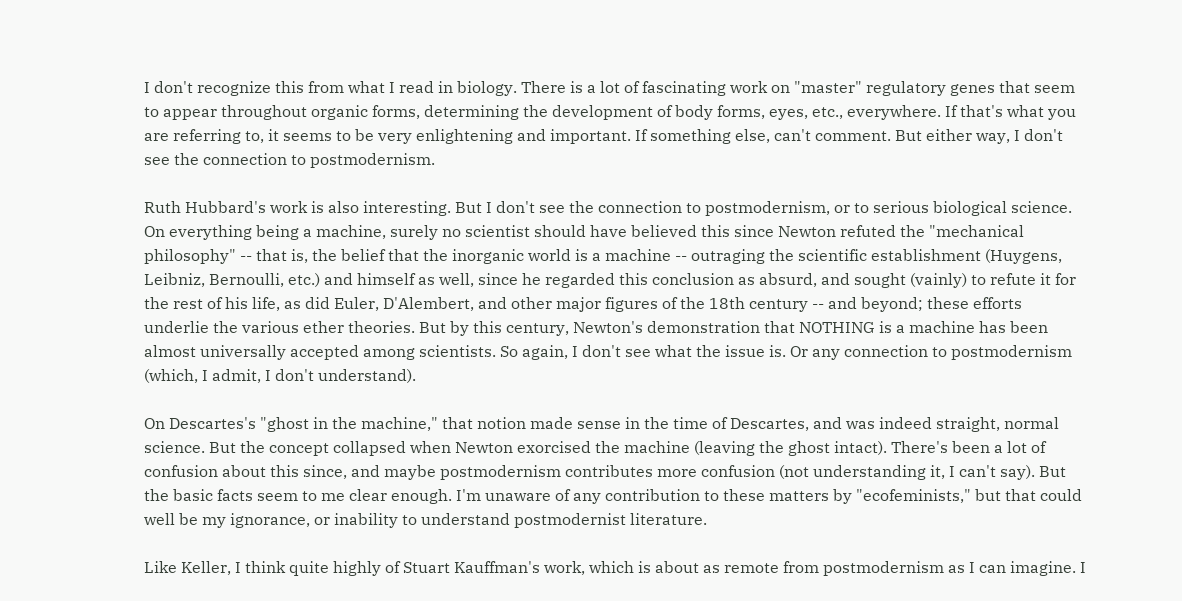I don't recognize this from what I read in biology. There is a lot of fascinating work on "master" regulatory genes that seem to appear throughout organic forms, determining the development of body forms, eyes, etc., everywhere. If that's what you are referring to, it seems to be very enlightening and important. If something else, can't comment. But either way, I don't see the connection to postmodernism.

Ruth Hubbard's work is also interesting. But I don't see the connection to postmodernism, or to serious biological science. On everything being a machine, surely no scientist should have believed this since Newton refuted the "mechanical philosophy" -- that is, the belief that the inorganic world is a machine -- outraging the scientific establishment (Huygens, Leibniz, Bernoulli, etc.) and himself as well, since he regarded this conclusion as absurd, and sought (vainly) to refute it for the rest of his life, as did Euler, D'Alembert, and other major figures of the 18th century -- and beyond; these efforts underlie the various ether theories. But by this century, Newton's demonstration that NOTHING is a machine has been almost universally accepted among scientists. So again, I don't see what the issue is. Or any connection to postmodernism (which, I admit, I don't understand).

On Descartes's "ghost in the machine," that notion made sense in the time of Descartes, and was indeed straight, normal science. But the concept collapsed when Newton exorcised the machine (leaving the ghost intact). There's been a lot of confusion about this since, and maybe postmodernism contributes more confusion (not understanding it, I can't say). But the basic facts seem to me clear enough. I'm unaware of any contribution to these matters by "ecofeminists," but that could well be my ignorance, or inability to understand postmodernist literature.

Like Keller, I think quite highly of Stuart Kauffman's work, which is about as remote from postmodernism as I can imagine. I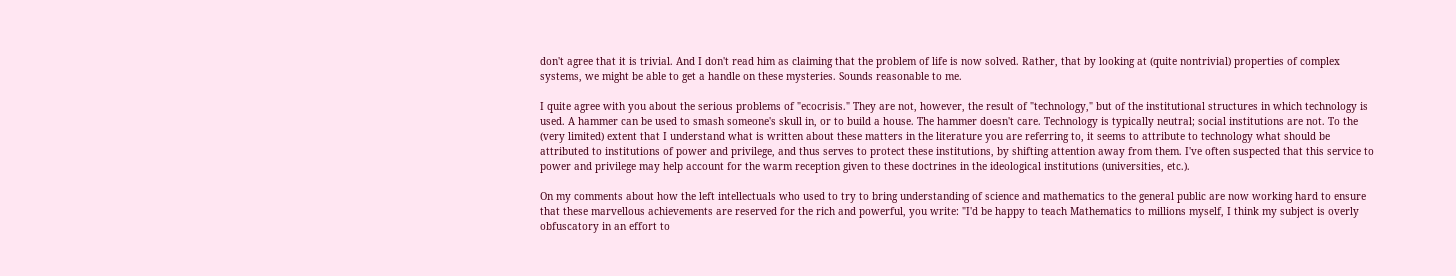don't agree that it is trivial. And I don't read him as claiming that the problem of life is now solved. Rather, that by looking at (quite nontrivial) properties of complex systems, we might be able to get a handle on these mysteries. Sounds reasonable to me.

I quite agree with you about the serious problems of "ecocrisis." They are not, however, the result of "technology," but of the institutional structures in which technology is used. A hammer can be used to smash someone's skull in, or to build a house. The hammer doesn't care. Technology is typically neutral; social institutions are not. To the (very limited) extent that I understand what is written about these matters in the literature you are referring to, it seems to attribute to technology what should be attributed to institutions of power and privilege, and thus serves to protect these institutions, by shifting attention away from them. I've often suspected that this service to power and privilege may help account for the warm reception given to these doctrines in the ideological institutions (universities, etc.).

On my comments about how the left intellectuals who used to try to bring understanding of science and mathematics to the general public are now working hard to ensure that these marvellous achievements are reserved for the rich and powerful, you write: "I'd be happy to teach Mathematics to millions myself, I think my subject is overly obfuscatory in an effort to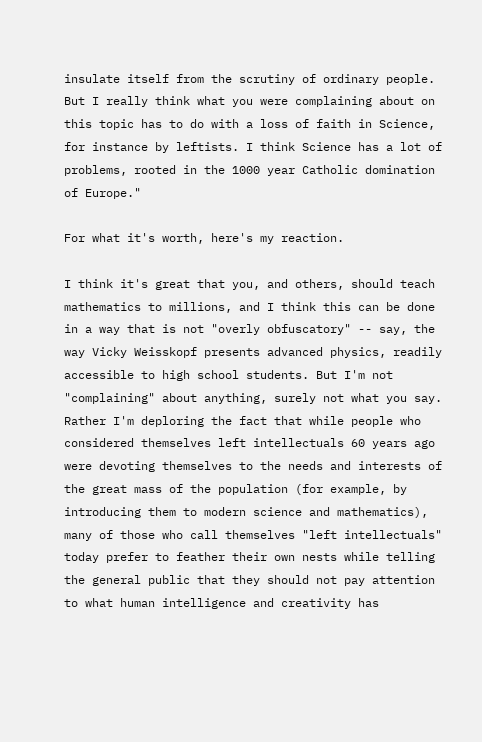insulate itself from the scrutiny of ordinary people. But I really think what you were complaining about on this topic has to do with a loss of faith in Science, for instance by leftists. I think Science has a lot of problems, rooted in the 1000 year Catholic domination of Europe."

For what it's worth, here's my reaction.

I think it's great that you, and others, should teach mathematics to millions, and I think this can be done in a way that is not "overly obfuscatory" -- say, the way Vicky Weisskopf presents advanced physics, readily accessible to high school students. But I'm not "complaining" about anything, surely not what you say. Rather I'm deploring the fact that while people who considered themselves left intellectuals 60 years ago were devoting themselves to the needs and interests of the great mass of the population (for example, by introducing them to modern science and mathematics), many of those who call themselves "left intellectuals" today prefer to feather their own nests while telling the general public that they should not pay attention to what human intelligence and creativity has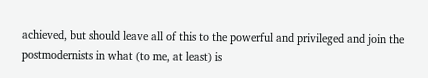achieved, but should leave all of this to the powerful and privileged and join the postmodernists in what (to me, at least) is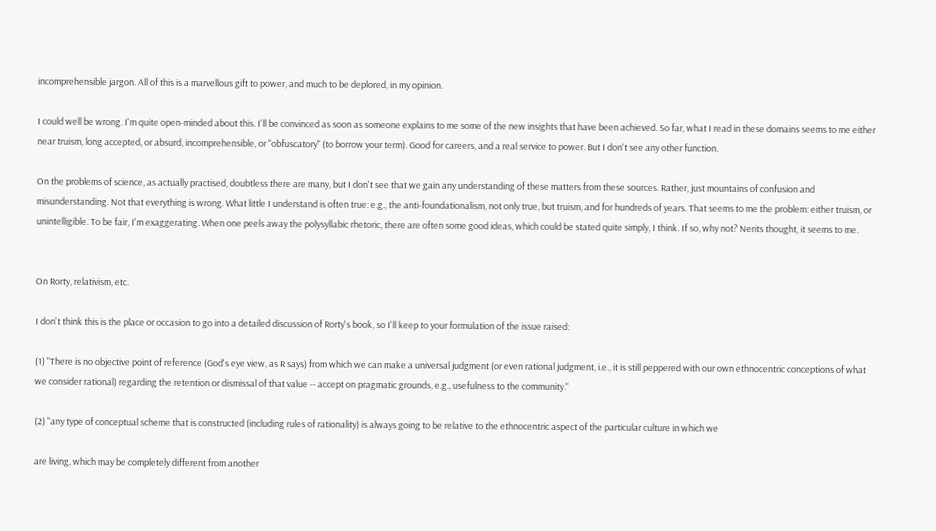incomprehensible jargon. All of this is a marvellous gift to power, and much to be deplored, in my opinion.

I could well be wrong. I'm quite open-minded about this. I'll be convinced as soon as someone explains to me some of the new insights that have been achieved. So far, what I read in these domains seems to me either near truism, long accepted, or absurd, incomprehensible, or "obfuscatory" (to borrow your term). Good for careers, and a real service to power. But I don't see any other function.

On the problems of science, as actually practised, doubtless there are many, but I don't see that we gain any understanding of these matters from these sources. Rather, just mountains of confusion and misunderstanding. Not that everything is wrong. What little I understand is often true: e.g., the anti-foundationalism, not only true, but truism, and for hundreds of years. That seems to me the problem: either truism, or unintelligible. To be fair, I'm exaggerating. When one peels away the polysyllabic rhetoric, there are often some good ideas, which could be stated quite simply, I think. If so, why not? Nerits thought, it seems to me.


On Rorty, relativism, etc.

I don't think this is the place or occasion to go into a detailed discussion of Rorty's book, so I'll keep to your formulation of the issue raised:

(1) "There is no objective point of reference (God's eye view, as R says) from which we can make a universal judgment (or even rational judgment, i.e., it is still peppered with our own ethnocentric conceptions of what we consider rational) regarding the retention or dismissal of that value -- accept on pragmatic grounds, e.g., usefulness to the community."

(2) "any type of conceptual scheme that is constructed (including rules of rationality) is always going to be relative to the ethnocentric aspect of the particular culture in which we

are living, which may be completely different from another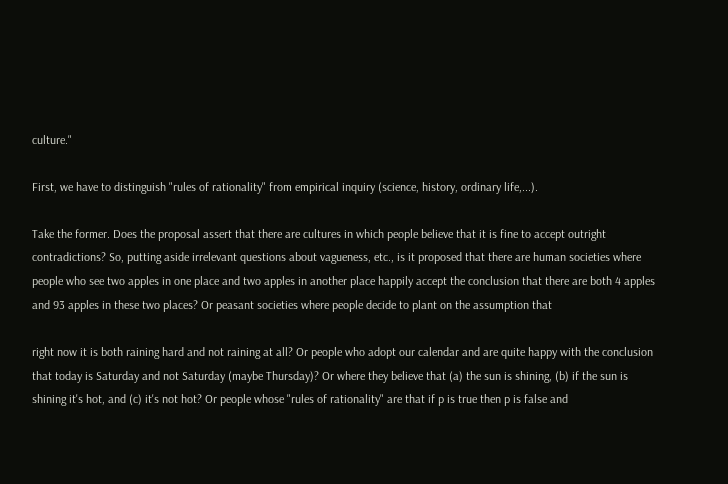culture."

First, we have to distinguish "rules of rationality" from empirical inquiry (science, history, ordinary life,...).

Take the former. Does the proposal assert that there are cultures in which people believe that it is fine to accept outright contradictions? So, putting aside irrelevant questions about vagueness, etc., is it proposed that there are human societies where people who see two apples in one place and two apples in another place happily accept the conclusion that there are both 4 apples and 93 apples in these two places? Or peasant societies where people decide to plant on the assumption that

right now it is both raining hard and not raining at all? Or people who adopt our calendar and are quite happy with the conclusion that today is Saturday and not Saturday (maybe Thursday)? Or where they believe that (a) the sun is shining, (b) if the sun is shining it's hot, and (c) it's not hot? Or people whose "rules of rationality" are that if p is true then p is false and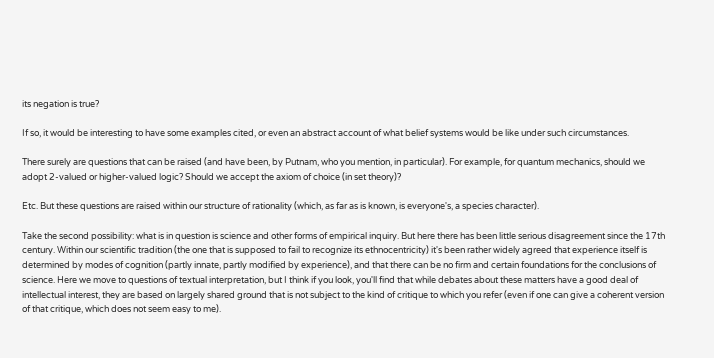its negation is true?

If so, it would be interesting to have some examples cited, or even an abstract account of what belief systems would be like under such circumstances.

There surely are questions that can be raised (and have been, by Putnam, who you mention, in particular). For example, for quantum mechanics, should we adopt 2-valued or higher-valued logic? Should we accept the axiom of choice (in set theory)?

Etc. But these questions are raised within our structure of rationality (which, as far as is known, is everyone's, a species character).

Take the second possibility: what is in question is science and other forms of empirical inquiry. But here there has been little serious disagreement since the 17th century. Within our scientific tradition (the one that is supposed to fail to recognize its ethnocentricity) it's been rather widely agreed that experience itself is determined by modes of cognition (partly innate, partly modified by experience), and that there can be no firm and certain foundations for the conclusions of science. Here we move to questions of textual interpretation, but I think if you look, you'll find that while debates about these matters have a good deal of intellectual interest, they are based on largely shared ground that is not subject to the kind of critique to which you refer (even if one can give a coherent version of that critique, which does not seem easy to me).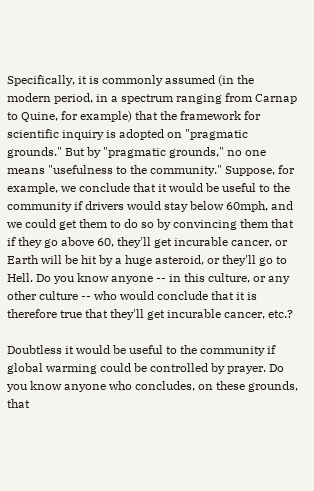Specifically, it is commonly assumed (in the modern period, in a spectrum ranging from Carnap to Quine, for example) that the framework for scientific inquiry is adopted on "pragmatic grounds." But by "pragmatic grounds," no one means "usefulness to the community." Suppose, for example, we conclude that it would be useful to the community if drivers would stay below 60mph, and we could get them to do so by convincing them that if they go above 60, they'll get incurable cancer, or Earth will be hit by a huge asteroid, or they'll go to Hell. Do you know anyone -- in this culture, or any other culture -- who would conclude that it is therefore true that they'll get incurable cancer, etc.?

Doubtless it would be useful to the community if global warming could be controlled by prayer. Do you know anyone who concludes, on these grounds, that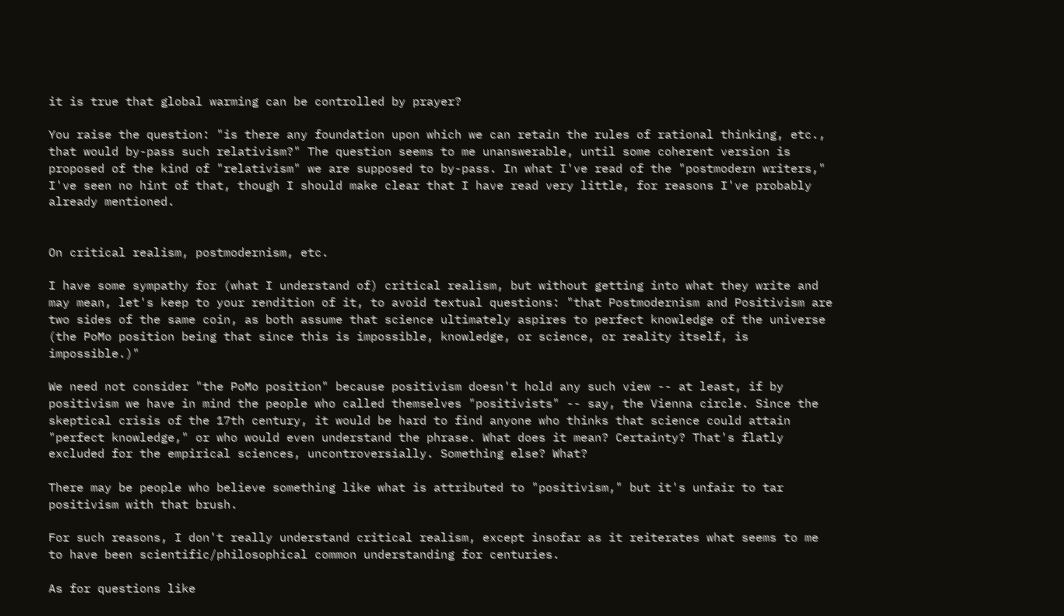it is true that global warming can be controlled by prayer?

You raise the question: "is there any foundation upon which we can retain the rules of rational thinking, etc., that would by-pass such relativism?" The question seems to me unanswerable, until some coherent version is proposed of the kind of "relativism" we are supposed to by-pass. In what I've read of the "postmodern writers," I've seen no hint of that, though I should make clear that I have read very little, for reasons I've probably already mentioned.


On critical realism, postmodernism, etc.

I have some sympathy for (what I understand of) critical realism, but without getting into what they write and may mean, let's keep to your rendition of it, to avoid textual questions: "that Postmodernism and Positivism are two sides of the same coin, as both assume that science ultimately aspires to perfect knowledge of the universe (the PoMo position being that since this is impossible, knowledge, or science, or reality itself, is impossible.)"

We need not consider "the PoMo position" because positivism doesn't hold any such view -- at least, if by positivism we have in mind the people who called themselves "positivists" -- say, the Vienna circle. Since the skeptical crisis of the 17th century, it would be hard to find anyone who thinks that science could attain "perfect knowledge," or who would even understand the phrase. What does it mean? Certainty? That's flatly excluded for the empirical sciences, uncontroversially. Something else? What?

There may be people who believe something like what is attributed to "positivism," but it's unfair to tar positivism with that brush.

For such reasons, I don't really understand critical realism, except insofar as it reiterates what seems to me to have been scientific/philosophical common understanding for centuries.

As for questions like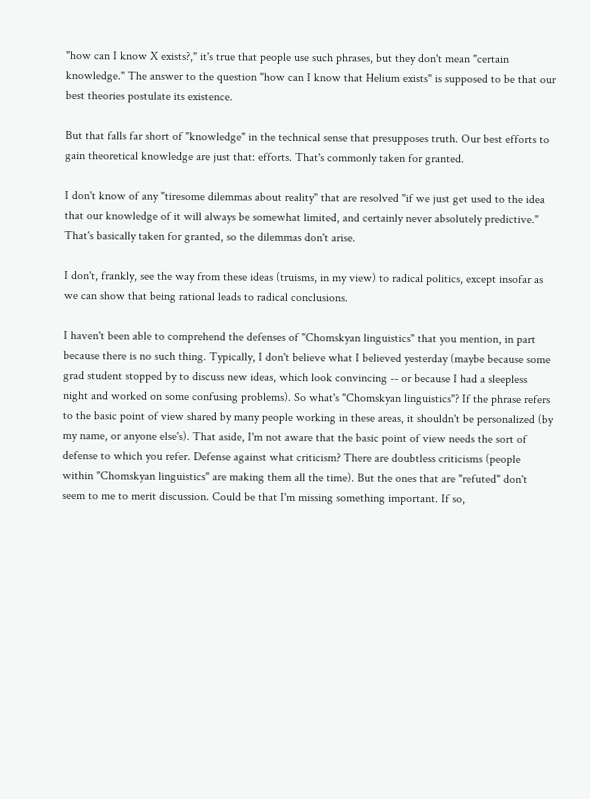"how can I know X exists?," it's true that people use such phrases, but they don't mean "certain knowledge." The answer to the question "how can I know that Helium exists" is supposed to be that our best theories postulate its existence.

But that falls far short of "knowledge" in the technical sense that presupposes truth. Our best efforts to gain theoretical knowledge are just that: efforts. That's commonly taken for granted.

I don't know of any "tiresome dilemmas about reality" that are resolved "if we just get used to the idea that our knowledge of it will always be somewhat limited, and certainly never absolutely predictive." That's basically taken for granted, so the dilemmas don't arise.

I don't, frankly, see the way from these ideas (truisms, in my view) to radical politics, except insofar as we can show that being rational leads to radical conclusions.

I haven't been able to comprehend the defenses of "Chomskyan linguistics" that you mention, in part because there is no such thing. Typically, I don't believe what I believed yesterday (maybe because some grad student stopped by to discuss new ideas, which look convincing -- or because I had a sleepless night and worked on some confusing problems). So what's "Chomskyan linguistics"? If the phrase refers to the basic point of view shared by many people working in these areas, it shouldn't be personalized (by my name, or anyone else's). That aside, I'm not aware that the basic point of view needs the sort of defense to which you refer. Defense against what criticism? There are doubtless criticisms (people within "Chomskyan linguistics" are making them all the time). But the ones that are "refuted" don't seem to me to merit discussion. Could be that I'm missing something important. If so,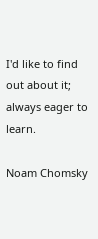I'd like to find out about it; always eager to learn.

Noam Chomsky